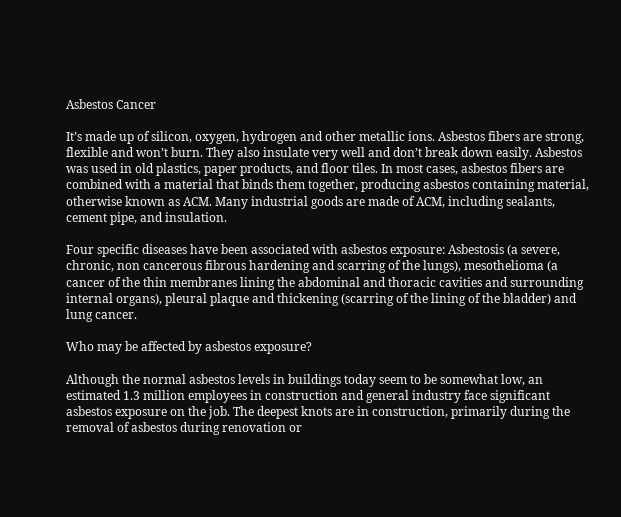Asbestos Cancer

It’s made up of silicon, oxygen, hydrogen and other metallic ions. Asbestos fibers are strong, flexible and won’t burn. They also insulate very well and don’t break down easily. Asbestos was used in old plastics, paper products, and floor tiles. In most cases, asbestos fibers are combined with a material that binds them together, producing asbestos containing material, otherwise known as ACM. Many industrial goods are made of ACM, including sealants, cement pipe, and insulation.

Four specific diseases have been associated with asbestos exposure: Asbestosis (a severe, chronic, non cancerous fibrous hardening and scarring of the lungs), mesothelioma (a cancer of the thin membranes lining the abdominal and thoracic cavities and surrounding internal organs), pleural plaque and thickening (scarring of the lining of the bladder) and lung cancer.

Who may be affected by asbestos exposure?

Although the normal asbestos levels in buildings today seem to be somewhat low, an estimated 1.3 million employees in construction and general industry face significant asbestos exposure on the job. The deepest knots are in construction, primarily during the removal of asbestos during renovation or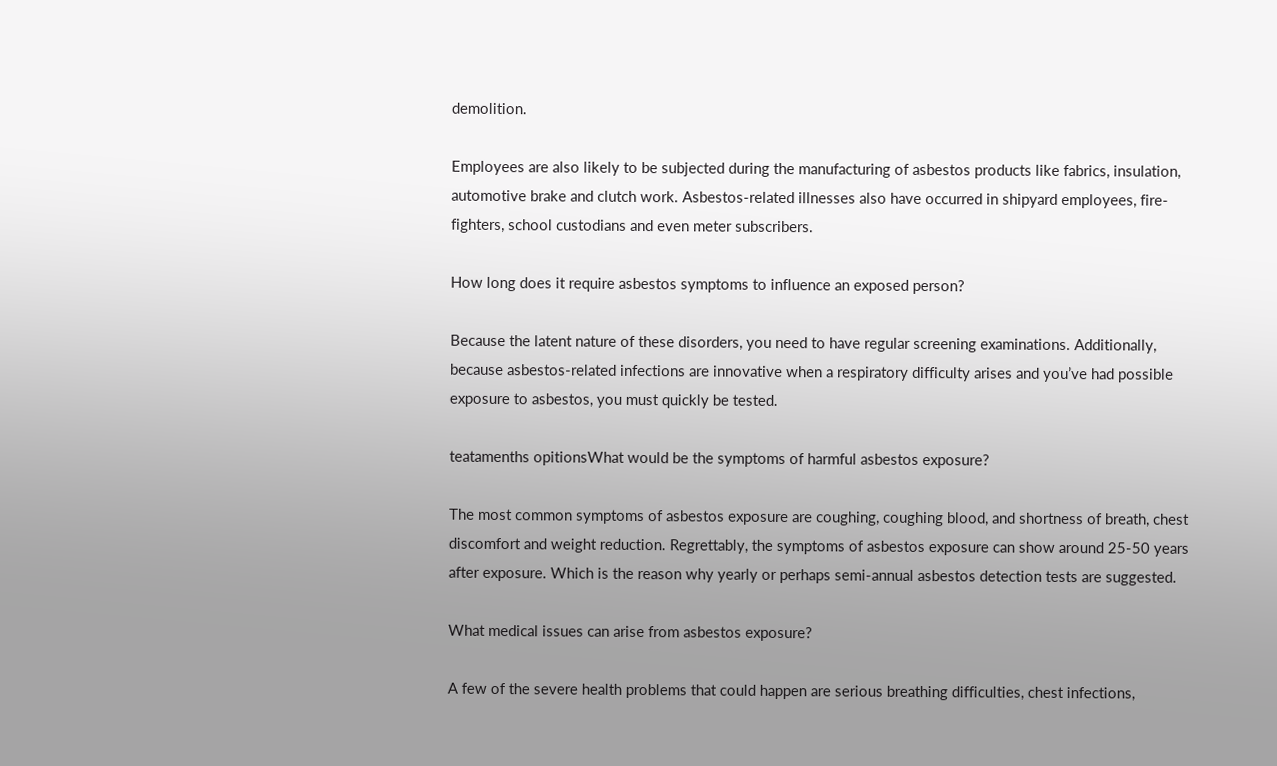demolition.

Employees are also likely to be subjected during the manufacturing of asbestos products like fabrics, insulation, automotive brake and clutch work. Asbestos-related illnesses also have occurred in shipyard employees, fire-fighters, school custodians and even meter subscribers.

How long does it require asbestos symptoms to influence an exposed person?

Because the latent nature of these disorders, you need to have regular screening examinations. Additionally, because asbestos-related infections are innovative when a respiratory difficulty arises and you’ve had possible exposure to asbestos, you must quickly be tested.

teatamenths opitionsWhat would be the symptoms of harmful asbestos exposure?

The most common symptoms of asbestos exposure are coughing, coughing blood, and shortness of breath, chest discomfort and weight reduction. Regrettably, the symptoms of asbestos exposure can show around 25-50 years after exposure. Which is the reason why yearly or perhaps semi-annual asbestos detection tests are suggested.

What medical issues can arise from asbestos exposure?

A few of the severe health problems that could happen are serious breathing difficulties, chest infections,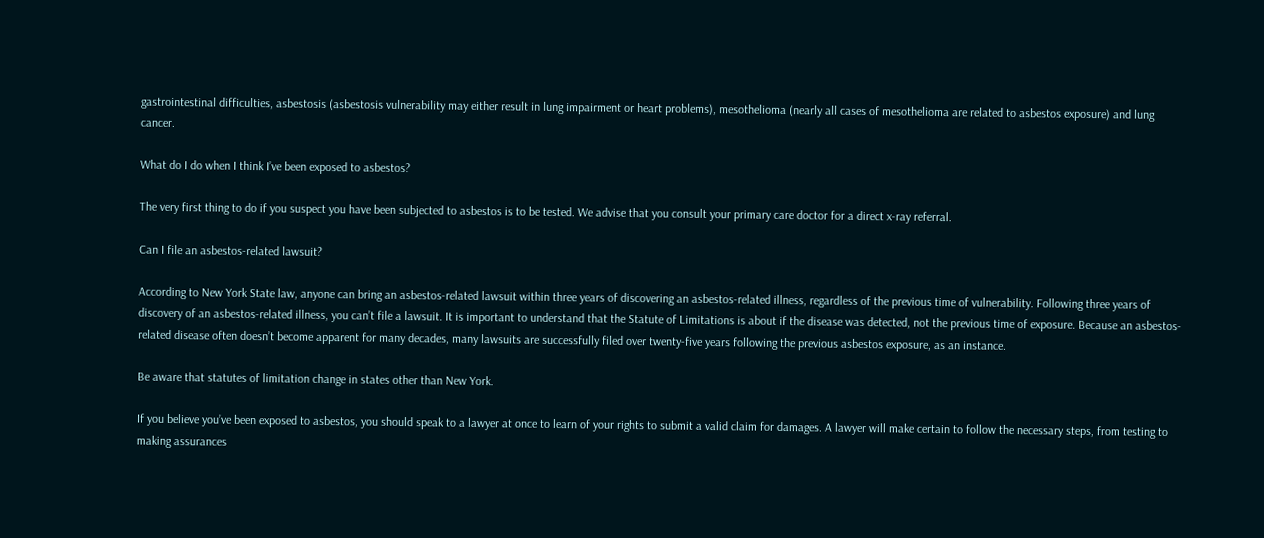gastrointestinal difficulties, asbestosis (asbestosis vulnerability may either result in lung impairment or heart problems), mesothelioma (nearly all cases of mesothelioma are related to asbestos exposure) and lung cancer.

What do I do when I think I’ve been exposed to asbestos?

The very first thing to do if you suspect you have been subjected to asbestos is to be tested. We advise that you consult your primary care doctor for a direct x-ray referral.

Can I file an asbestos-related lawsuit?

According to New York State law, anyone can bring an asbestos-related lawsuit within three years of discovering an asbestos-related illness, regardless of the previous time of vulnerability. Following three years of discovery of an asbestos-related illness, you can’t file a lawsuit. It is important to understand that the Statute of Limitations is about if the disease was detected, not the previous time of exposure. Because an asbestos-related disease often doesn’t become apparent for many decades, many lawsuits are successfully filed over twenty-five years following the previous asbestos exposure, as an instance.

Be aware that statutes of limitation change in states other than New York.

If you believe you’ve been exposed to asbestos, you should speak to a lawyer at once to learn of your rights to submit a valid claim for damages. A lawyer will make certain to follow the necessary steps, from testing to making assurances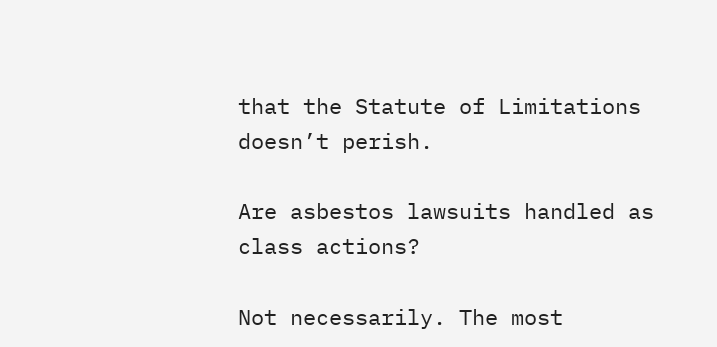that the Statute of Limitations doesn’t perish.

Are asbestos lawsuits handled as class actions?

Not necessarily. The most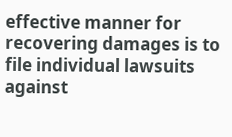effective manner for recovering damages is to file individual lawsuits against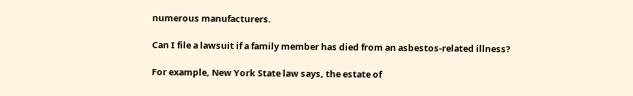numerous manufacturers.

Can I file a lawsuit if a family member has died from an asbestos-related illness?

For example, New York State law says, the estate of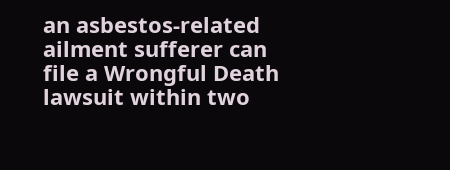an asbestos-related ailment sufferer can file a Wrongful Death lawsuit within two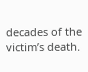decades of the victim’s death.